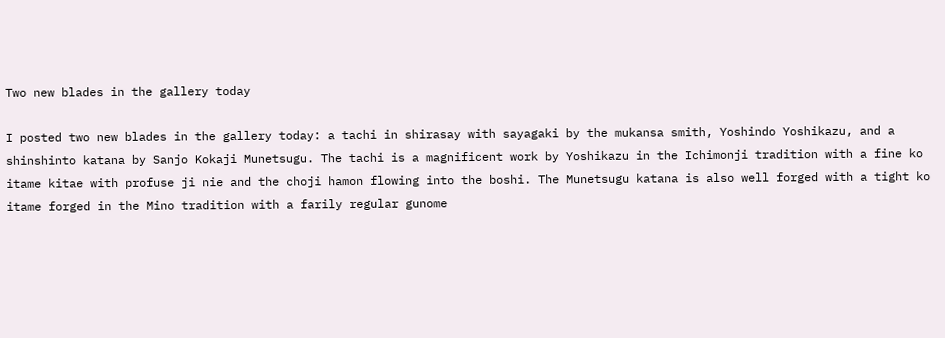Two new blades in the gallery today

I posted two new blades in the gallery today: a tachi in shirasay with sayagaki by the mukansa smith, Yoshindo Yoshikazu, and a shinshinto katana by Sanjo Kokaji Munetsugu. The tachi is a magnificent work by Yoshikazu in the Ichimonji tradition with a fine ko itame kitae with profuse ji nie and the choji hamon flowing into the boshi. The Munetsugu katana is also well forged with a tight ko itame forged in the Mino tradition with a farily regular gunome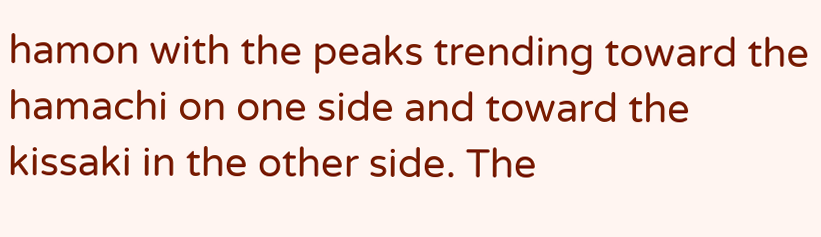hamon with the peaks trending toward the hamachi on one side and toward the kissaki in the other side. The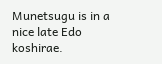Munetsugu is in a nice late Edo koshirae.